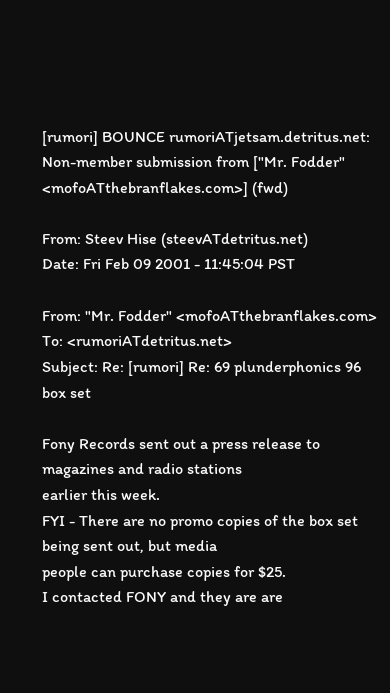[rumori] BOUNCE rumoriATjetsam.detritus.net: Non-member submission from ["Mr. Fodder" <mofoATthebranflakes.com>] (fwd)

From: Steev Hise (steevATdetritus.net)
Date: Fri Feb 09 2001 - 11:45:04 PST

From: "Mr. Fodder" <mofoATthebranflakes.com>
To: <rumoriATdetritus.net>
Subject: Re: [rumori] Re: 69 plunderphonics 96 box set

Fony Records sent out a press release to magazines and radio stations
earlier this week.
FYI - There are no promo copies of the box set being sent out, but media
people can purchase copies for $25.
I contacted FONY and they are are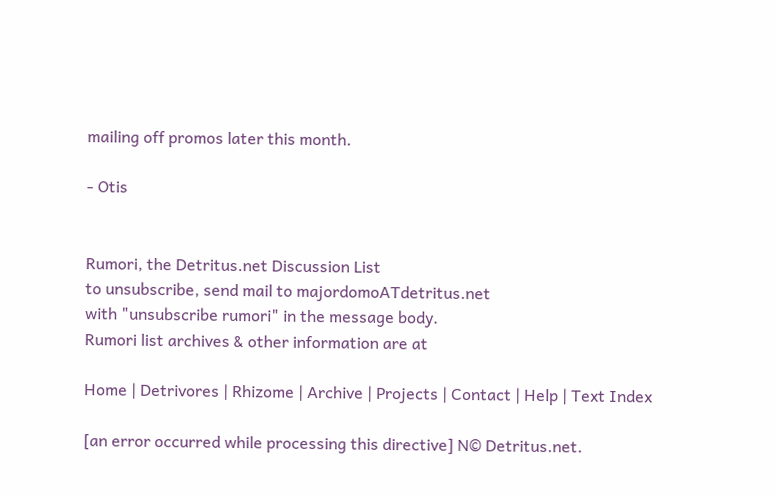mailing off promos later this month.

- Otis


Rumori, the Detritus.net Discussion List
to unsubscribe, send mail to majordomoATdetritus.net
with "unsubscribe rumori" in the message body.
Rumori list archives & other information are at

Home | Detrivores | Rhizome | Archive | Projects | Contact | Help | Text Index

[an error occurred while processing this directive] N© Detritus.net.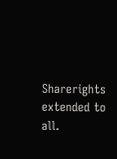Sharerights extended to all.